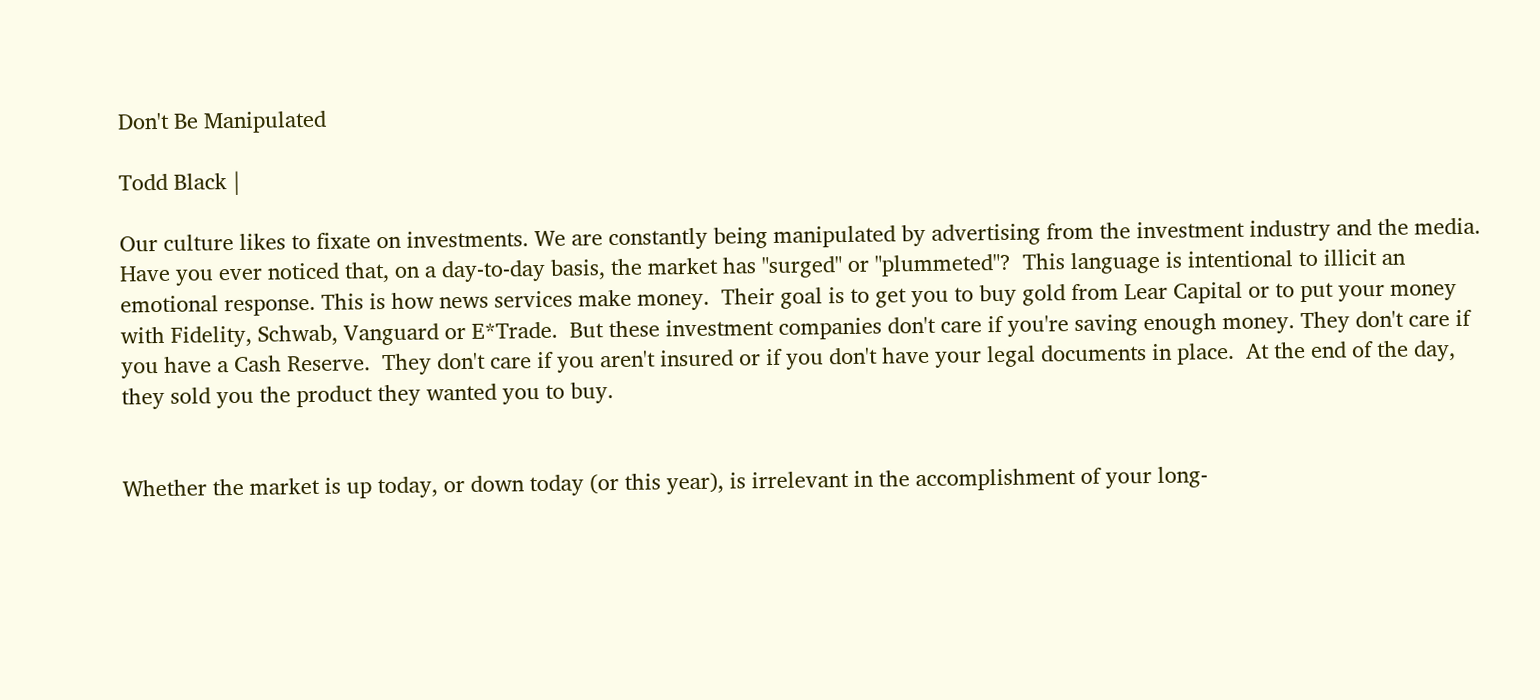Don't Be Manipulated

Todd Black |

Our culture likes to fixate on investments. We are constantly being manipulated by advertising from the investment industry and the media.  Have you ever noticed that, on a day-to-day basis, the market has "surged" or "plummeted"?  This language is intentional to illicit an emotional response. This is how news services make money.  Their goal is to get you to buy gold from Lear Capital or to put your money with Fidelity, Schwab, Vanguard or E*Trade.  But these investment companies don't care if you're saving enough money. They don't care if you have a Cash Reserve.  They don't care if you aren't insured or if you don't have your legal documents in place.  At the end of the day, they sold you the product they wanted you to buy.


Whether the market is up today, or down today (or this year), is irrelevant in the accomplishment of your long-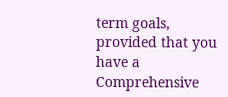term goals, provided that you have a Comprehensive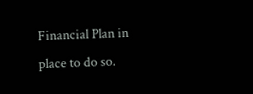Financial Plan in place to do so.